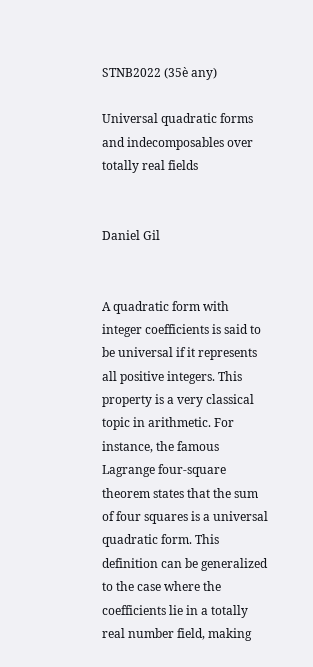STNB2022 (35è any)

Universal quadratic forms and indecomposables over totally real fields


Daniel Gil


A quadratic form with integer coefficients is said to be universal if it represents all positive integers. This property is a very classical topic in arithmetic. For instance, the famous Lagrange four-square theorem states that the sum of four squares is a universal quadratic form. This definition can be generalized to the case where the coefficients lie in a totally real number field, making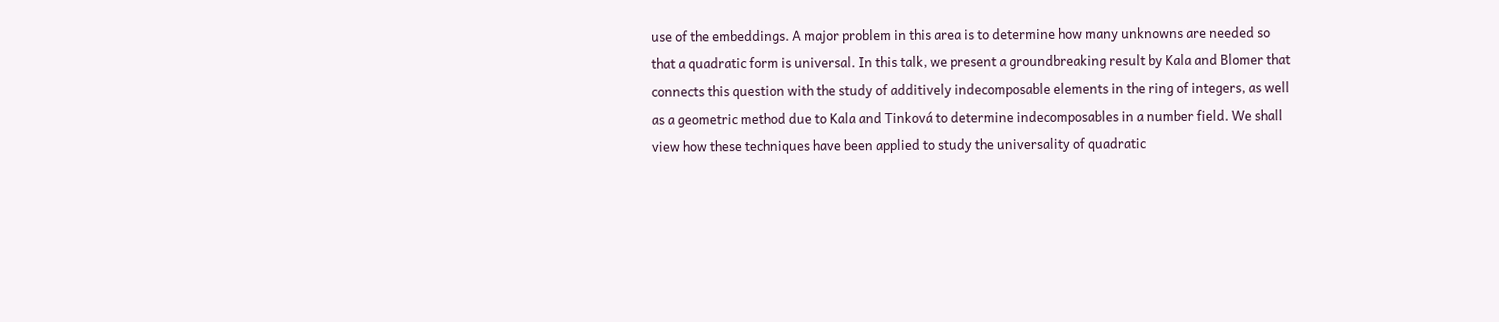use of the embeddings. A major problem in this area is to determine how many unknowns are needed so that a quadratic form is universal. In this talk, we present a groundbreaking result by Kala and Blomer that connects this question with the study of additively indecomposable elements in the ring of integers, as well as a geometric method due to Kala and Tinková to determine indecomposables in a number field. We shall view how these techniques have been applied to study the universality of quadratic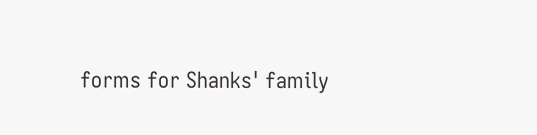forms for Shanks' family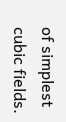of simplest cubic fields.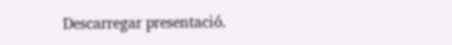Descarregar presentació.